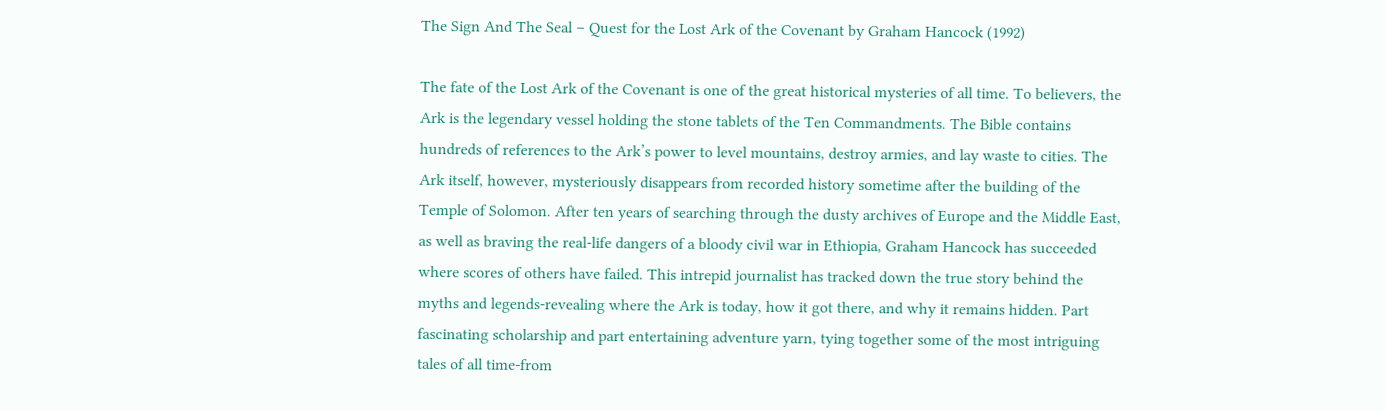The Sign And The Seal – Quest for the Lost Ark of the Covenant by Graham Hancock (1992)

The fate of the Lost Ark of the Covenant is one of the great historical mysteries of all time. To believers, the Ark is the legendary vessel holding the stone tablets of the Ten Commandments. The Bible contains hundreds of references to the Ark’s power to level mountains, destroy armies, and lay waste to cities. The Ark itself, however, mysteriously disappears from recorded history sometime after the building of the Temple of Solomon. After ten years of searching through the dusty archives of Europe and the Middle East, as well as braving the real-life dangers of a bloody civil war in Ethiopia, Graham Hancock has succeeded where scores of others have failed. This intrepid journalist has tracked down the true story behind the myths and legends-revealing where the Ark is today, how it got there, and why it remains hidden. Part fascinating scholarship and part entertaining adventure yarn, tying together some of the most intriguing tales of all time-from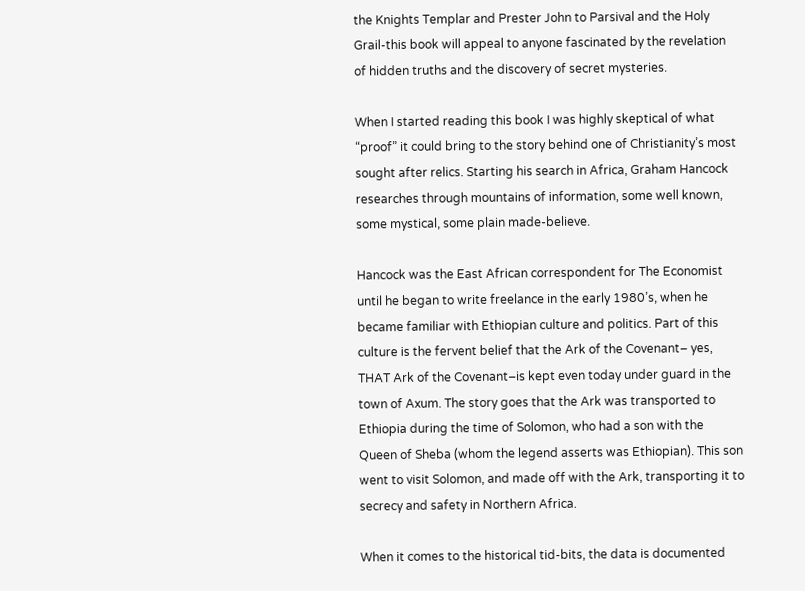the Knights Templar and Prester John to Parsival and the Holy Grail-this book will appeal to anyone fascinated by the revelation of hidden truths and the discovery of secret mysteries.

When I started reading this book I was highly skeptical of what “proof” it could bring to the story behind one of Christianity’s most sought after relics. Starting his search in Africa, Graham Hancock researches through mountains of information, some well known, some mystical, some plain made-believe.

Hancock was the East African correspondent for The Economist until he began to write freelance in the early 1980’s, when he became familiar with Ethiopian culture and politics. Part of this culture is the fervent belief that the Ark of the Covenant– yes, THAT Ark of the Covenant–is kept even today under guard in the town of Axum. The story goes that the Ark was transported to Ethiopia during the time of Solomon, who had a son with the Queen of Sheba (whom the legend asserts was Ethiopian). This son went to visit Solomon, and made off with the Ark, transporting it to secrecy and safety in Northern Africa.

When it comes to the historical tid-bits, the data is documented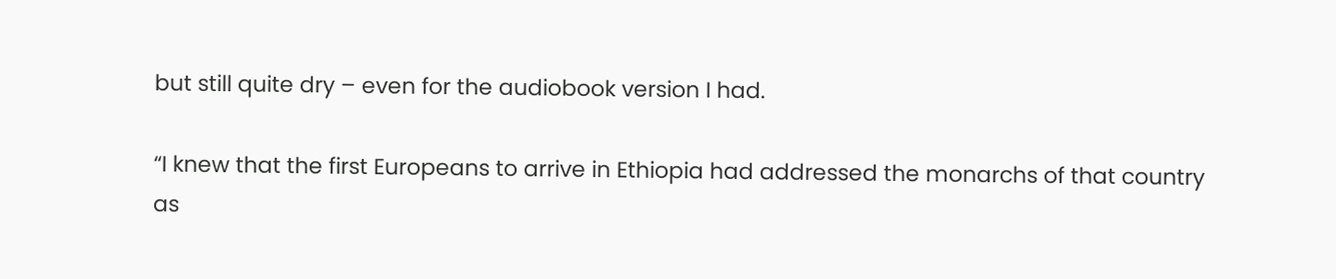but still quite dry – even for the audiobook version I had.

“I knew that the first Europeans to arrive in Ethiopia had addressed the monarchs of that country as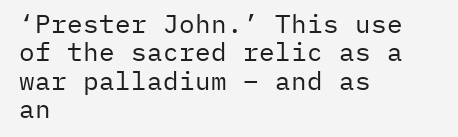‘Prester John.’ This use of the sacred relic as a war palladium – and as an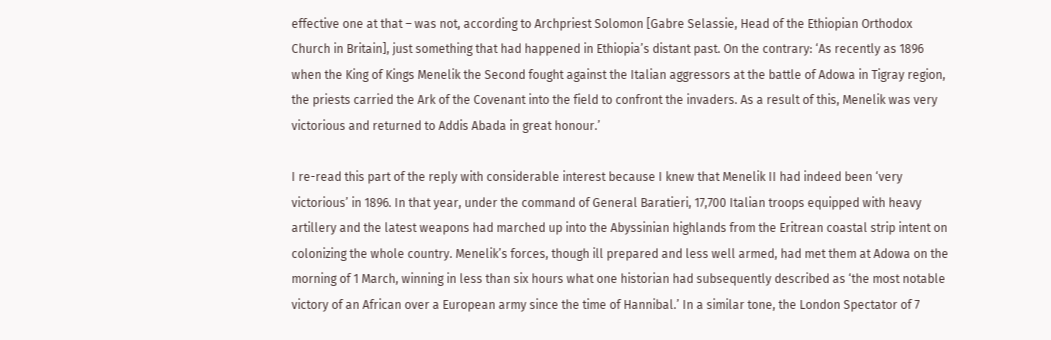effective one at that – was not, according to Archpriest Solomon [Gabre Selassie, Head of the Ethiopian Orthodox Church in Britain], just something that had happened in Ethiopia’s distant past. On the contrary: ‘As recently as 1896 when the King of Kings Menelik the Second fought against the Italian aggressors at the battle of Adowa in Tigray region, the priests carried the Ark of the Covenant into the field to confront the invaders. As a result of this, Menelik was very victorious and returned to Addis Abada in great honour.’

I re-read this part of the reply with considerable interest because I knew that Menelik II had indeed been ‘very victorious’ in 1896. In that year, under the command of General Baratieri, 17,700 Italian troops equipped with heavy artillery and the latest weapons had marched up into the Abyssinian highlands from the Eritrean coastal strip intent on colonizing the whole country. Menelik’s forces, though ill prepared and less well armed, had met them at Adowa on the morning of 1 March, winning in less than six hours what one historian had subsequently described as ‘the most notable victory of an African over a European army since the time of Hannibal.’ In a similar tone, the London Spectator of 7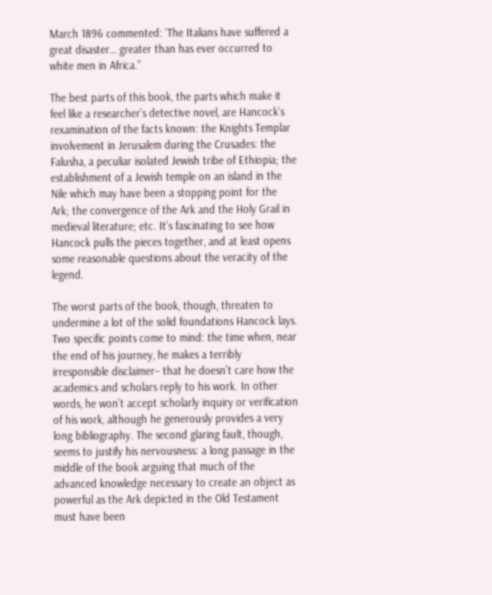March 1896 commented: ‘The Italians have suffered a great disaster… greater than has ever occurred to white men in Africa.”

The best parts of this book, the parts which make it feel like a researcher’s detective novel, are Hancock’s rexamination of the facts known: the Knights Templar involvement in Jerusalem during the Crusades: the Falusha, a peculiar isolated Jewish tribe of Ethiopia; the establishment of a Jewish temple on an island in the Nile which may have been a stopping point for the Ark; the convergence of the Ark and the Holy Grail in medieval literature; etc. It’s fascinating to see how Hancock pulls the pieces together, and at least opens some reasonable questions about the veracity of the legend.

The worst parts of the book, though, threaten to undermine a lot of the solid foundations Hancock lays. Two specific points come to mind: the time when, near the end of his journey, he makes a terribly irresponsible disclaimer– that he doesn’t care how the academics and scholars reply to his work. In other words, he won’t accept scholarly inquiry or verification of his work, although he generously provides a very long bibliography. The second glaring fault, though, seems to justify his nervousness: a long passage in the middle of the book arguing that much of the advanced knowledge necessary to create an object as powerful as the Ark depicted in the Old Testament must have been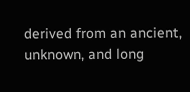derived from an ancient, unknown, and long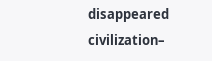disappeared civilization–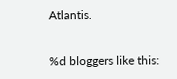Atlantis.


%d bloggers like this: